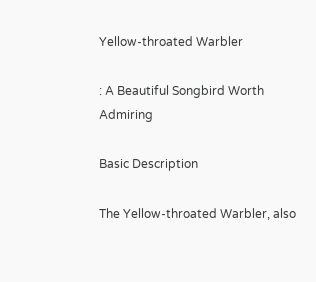Yellow-throated Warbler

: A Beautiful Songbird Worth Admiring

Basic Description

The Yellow-throated Warbler, also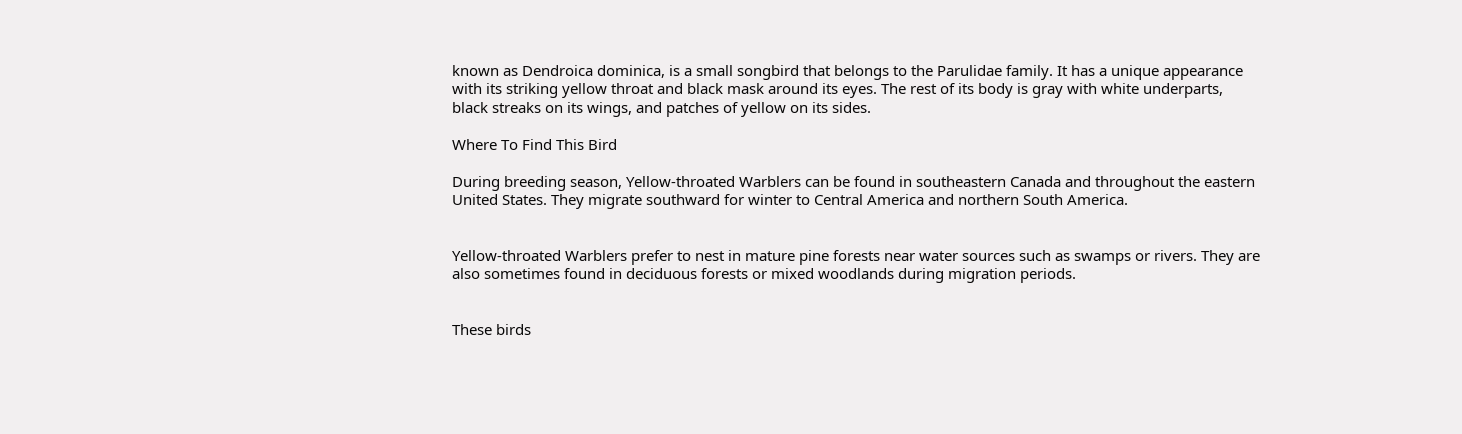known as Dendroica dominica, is a small songbird that belongs to the Parulidae family. It has a unique appearance with its striking yellow throat and black mask around its eyes. The rest of its body is gray with white underparts, black streaks on its wings, and patches of yellow on its sides.

Where To Find This Bird

During breeding season, Yellow-throated Warblers can be found in southeastern Canada and throughout the eastern United States. They migrate southward for winter to Central America and northern South America.


Yellow-throated Warblers prefer to nest in mature pine forests near water sources such as swamps or rivers. They are also sometimes found in deciduous forests or mixed woodlands during migration periods.


These birds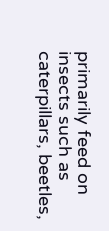primarily feed on insects such as caterpillars, beetles,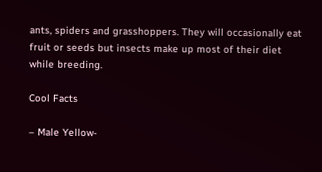ants, spiders and grasshoppers. They will occasionally eat fruit or seeds but insects make up most of their diet while breeding.

Cool Facts

– Male Yellow-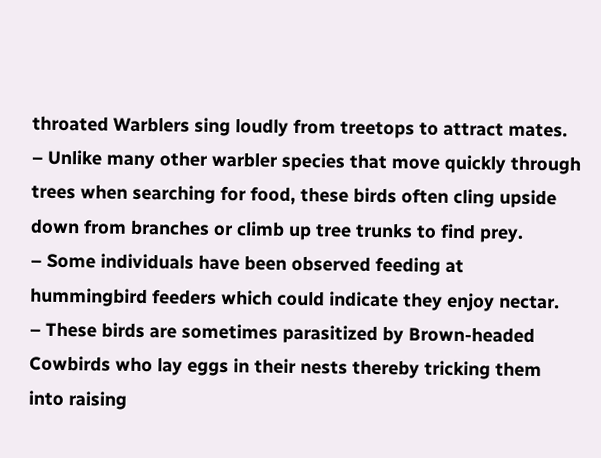throated Warblers sing loudly from treetops to attract mates.
– Unlike many other warbler species that move quickly through trees when searching for food, these birds often cling upside down from branches or climb up tree trunks to find prey.
– Some individuals have been observed feeding at hummingbird feeders which could indicate they enjoy nectar.
– These birds are sometimes parasitized by Brown-headed Cowbirds who lay eggs in their nests thereby tricking them into raising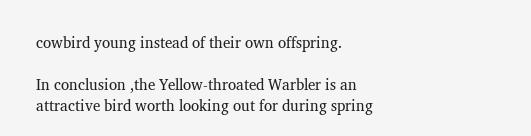cowbird young instead of their own offspring.

In conclusion ,the Yellow-throated Warbler is an attractive bird worth looking out for during spring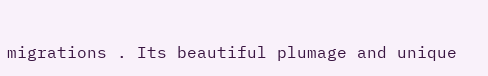migrations . Its beautiful plumage and unique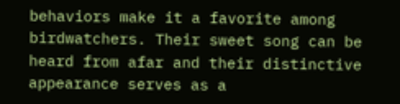behaviors make it a favorite among birdwatchers. Their sweet song can be heard from afar and their distinctive appearance serves as a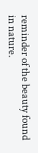reminder of the beauty found in nature.